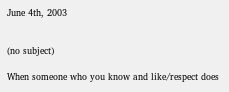June 4th, 2003


(no subject)

When someone who you know and like/respect does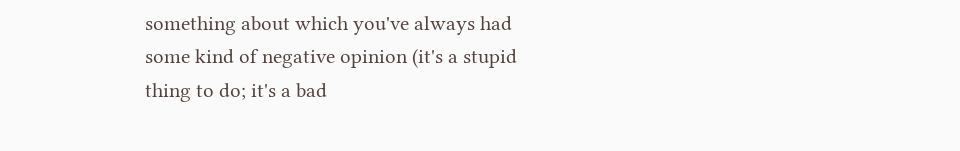something about which you've always had some kind of negative opinion (it's a stupid thing to do; it's a bad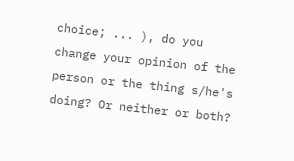choice; ... ), do you change your opinion of the person or the thing s/he's doing? Or neither or both?